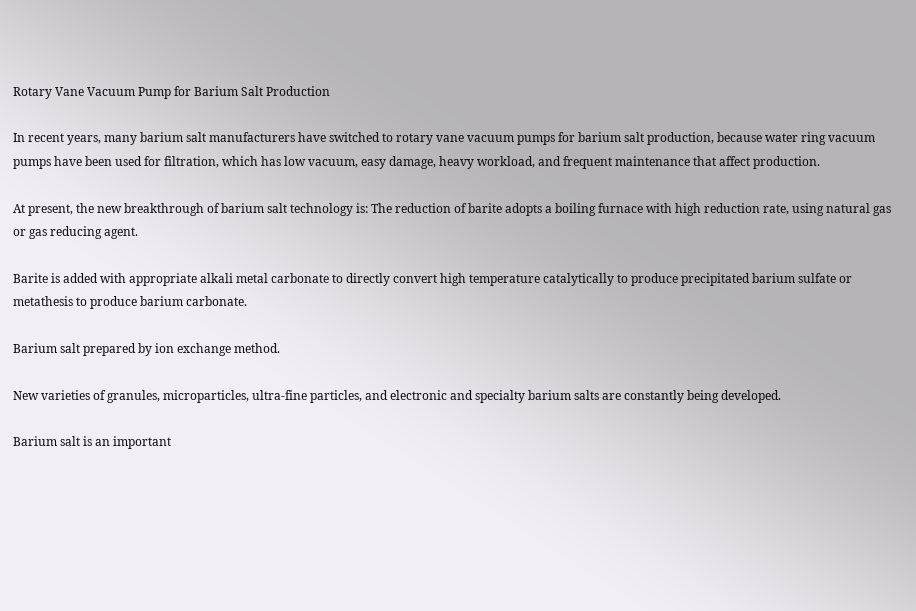Rotary Vane Vacuum Pump for Barium Salt Production

In recent years, many barium salt manufacturers have switched to rotary vane vacuum pumps for barium salt production, because water ring vacuum pumps have been used for filtration, which has low vacuum, easy damage, heavy workload, and frequent maintenance that affect production.

At present, the new breakthrough of barium salt technology is: The reduction of barite adopts a boiling furnace with high reduction rate, using natural gas or gas reducing agent.

Barite is added with appropriate alkali metal carbonate to directly convert high temperature catalytically to produce precipitated barium sulfate or metathesis to produce barium carbonate.

Barium salt prepared by ion exchange method.

New varieties of granules, microparticles, ultra-fine particles, and electronic and specialty barium salts are constantly being developed.

Barium salt is an important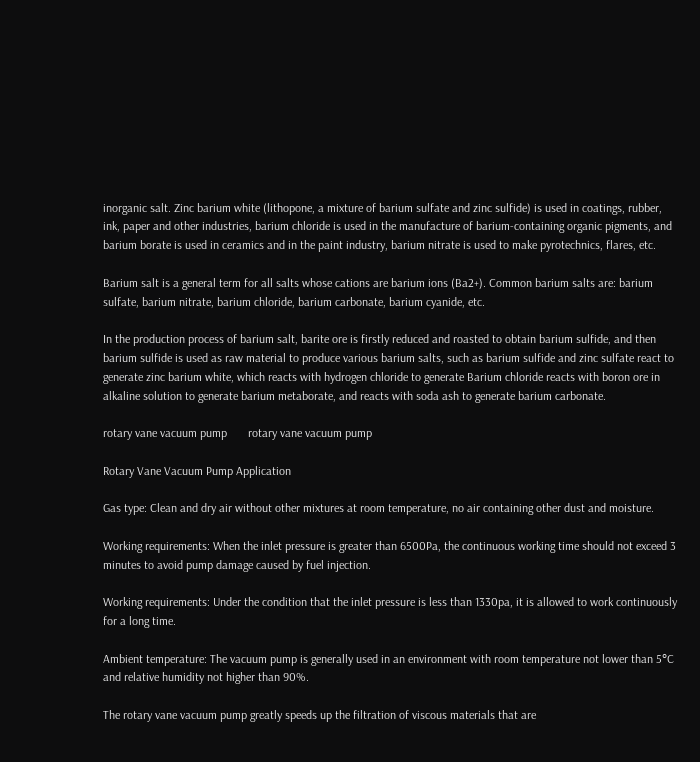inorganic salt. Zinc barium white (lithopone, a mixture of barium sulfate and zinc sulfide) is used in coatings, rubber, ink, paper and other industries, barium chloride is used in the manufacture of barium-containing organic pigments, and barium borate is used in ceramics and in the paint industry, barium nitrate is used to make pyrotechnics, flares, etc.

Barium salt is a general term for all salts whose cations are barium ions (Ba2+). Common barium salts are: barium sulfate, barium nitrate, barium chloride, barium carbonate, barium cyanide, etc.

In the production process of barium salt, barite ore is firstly reduced and roasted to obtain barium sulfide, and then barium sulfide is used as raw material to produce various barium salts, such as barium sulfide and zinc sulfate react to generate zinc barium white, which reacts with hydrogen chloride to generate Barium chloride reacts with boron ore in alkaline solution to generate barium metaborate, and reacts with soda ash to generate barium carbonate.

rotary vane vacuum pump       rotary vane vacuum pump

Rotary Vane Vacuum Pump Application

Gas type: Clean and dry air without other mixtures at room temperature, no air containing other dust and moisture.

Working requirements: When the inlet pressure is greater than 6500Pa, the continuous working time should not exceed 3 minutes to avoid pump damage caused by fuel injection.

Working requirements: Under the condition that the inlet pressure is less than 1330pa, it is allowed to work continuously for a long time.

Ambient temperature: The vacuum pump is generally used in an environment with room temperature not lower than 5°C and relative humidity not higher than 90%.

The rotary vane vacuum pump greatly speeds up the filtration of viscous materials that are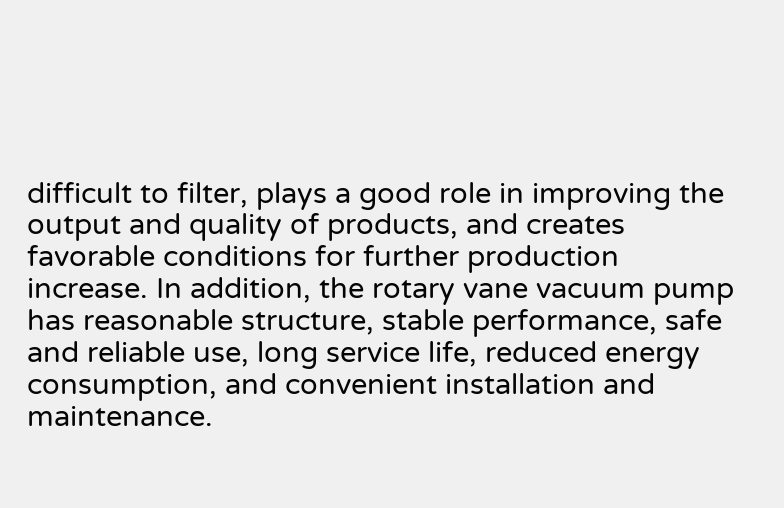difficult to filter, plays a good role in improving the output and quality of products, and creates favorable conditions for further production increase. In addition, the rotary vane vacuum pump has reasonable structure, stable performance, safe and reliable use, long service life, reduced energy consumption, and convenient installation and maintenance.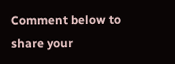Comment below to share your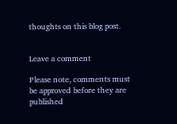thoughts on this blog post.


Leave a comment

Please note, comments must be approved before they are published